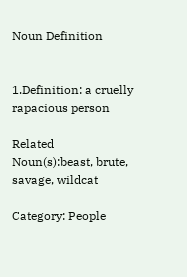Noun Definition


1.Definition: a cruelly rapacious person

Related Noun(s):beast, brute, savage, wildcat

Category: People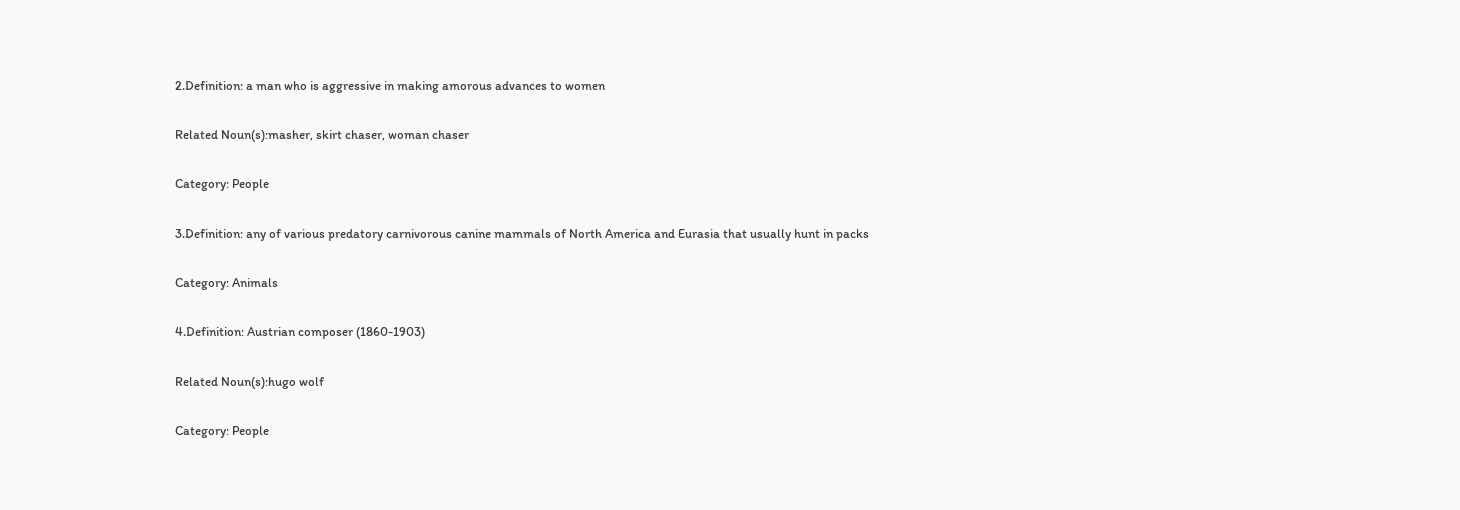2.Definition: a man who is aggressive in making amorous advances to women

Related Noun(s):masher, skirt chaser, woman chaser

Category: People

3.Definition: any of various predatory carnivorous canine mammals of North America and Eurasia that usually hunt in packs

Category: Animals

4.Definition: Austrian composer (1860-1903)

Related Noun(s):hugo wolf

Category: People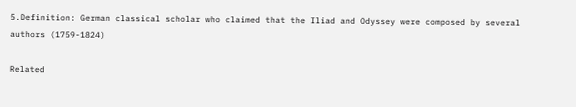5.Definition: German classical scholar who claimed that the Iliad and Odyssey were composed by several authors (1759-1824)

Related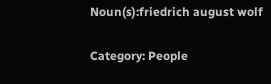Noun(s):friedrich august wolf

Category: People